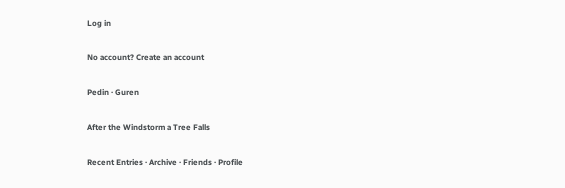Log in

No account? Create an account

Pedin · Guren

After the Windstorm a Tree Falls

Recent Entries · Archive · Friends · Profile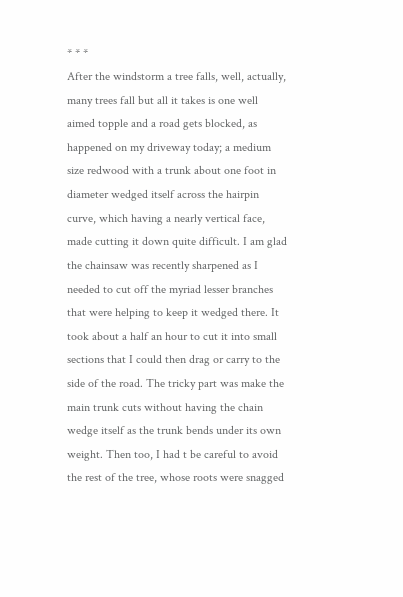* * *
After the windstorm a tree falls, well, actually, many trees fall but all it takes is one well aimed topple and a road gets blocked, as happened on my driveway today; a medium size redwood with a trunk about one foot in diameter wedged itself across the hairpin curve, which having a nearly vertical face, made cutting it down quite difficult. I am glad the chainsaw was recently sharpened as I needed to cut off the myriad lesser branches that were helping to keep it wedged there. It took about a half an hour to cut it into small sections that I could then drag or carry to the side of the road. The tricky part was make the main trunk cuts without having the chain wedge itself as the trunk bends under its own weight. Then too, I had t be careful to avoid the rest of the tree, whose roots were snagged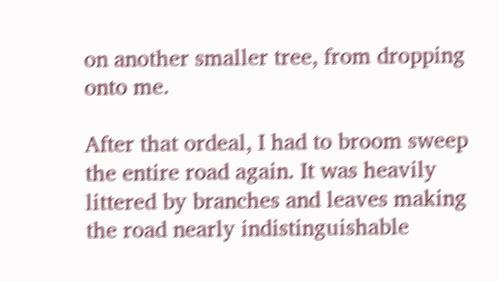on another smaller tree, from dropping onto me.

After that ordeal, I had to broom sweep the entire road again. It was heavily littered by branches and leaves making the road nearly indistinguishable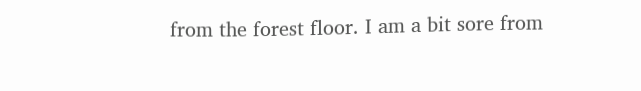from the forest floor. I am a bit sore from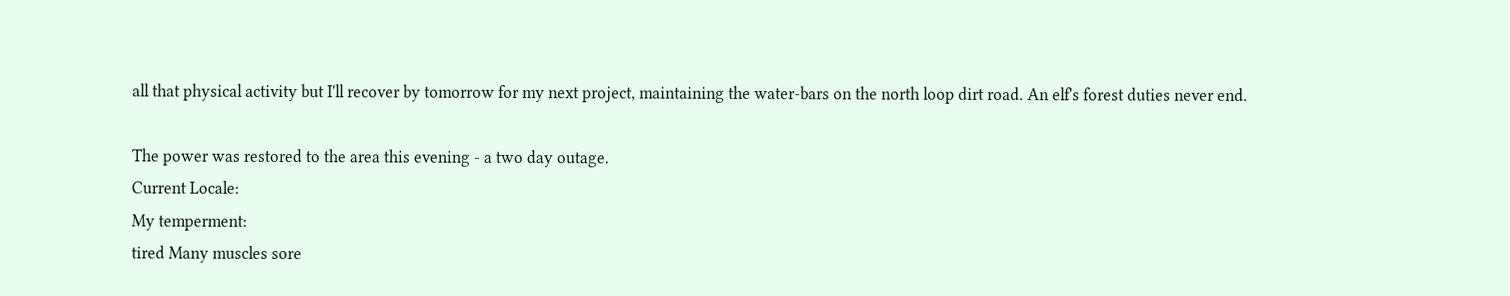all that physical activity but I'll recover by tomorrow for my next project, maintaining the water-bars on the north loop dirt road. An elf's forest duties never end.

The power was restored to the area this evening - a two day outage.
Current Locale:
My temperment:
tired Many muscles sore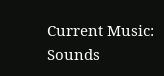Current Music:
Sounds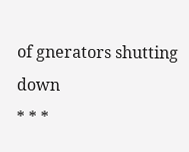of gnerators shutting down
* * *